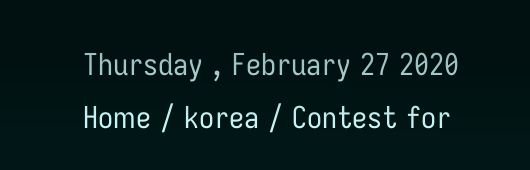Thursday , February 27 2020
Home / korea / Contest for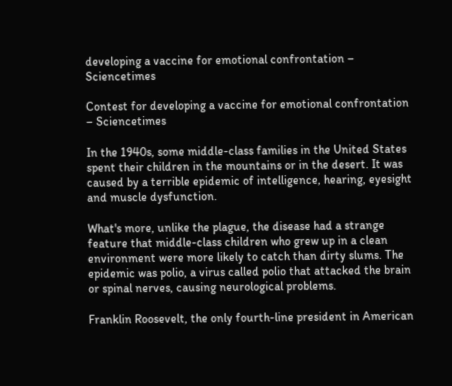developing a vaccine for emotional confrontation – Sciencetimes

Contest for developing a vaccine for emotional confrontation – Sciencetimes

In the 1940s, some middle-class families in the United States spent their children in the mountains or in the desert. It was caused by a terrible epidemic of intelligence, hearing, eyesight and muscle dysfunction.

What's more, unlike the plague, the disease had a strange feature that middle-class children who grew up in a clean environment were more likely to catch than dirty slums. The epidemic was polio, a virus called polio that attacked the brain or spinal nerves, causing neurological problems.

Franklin Roosevelt, the only fourth-line president in American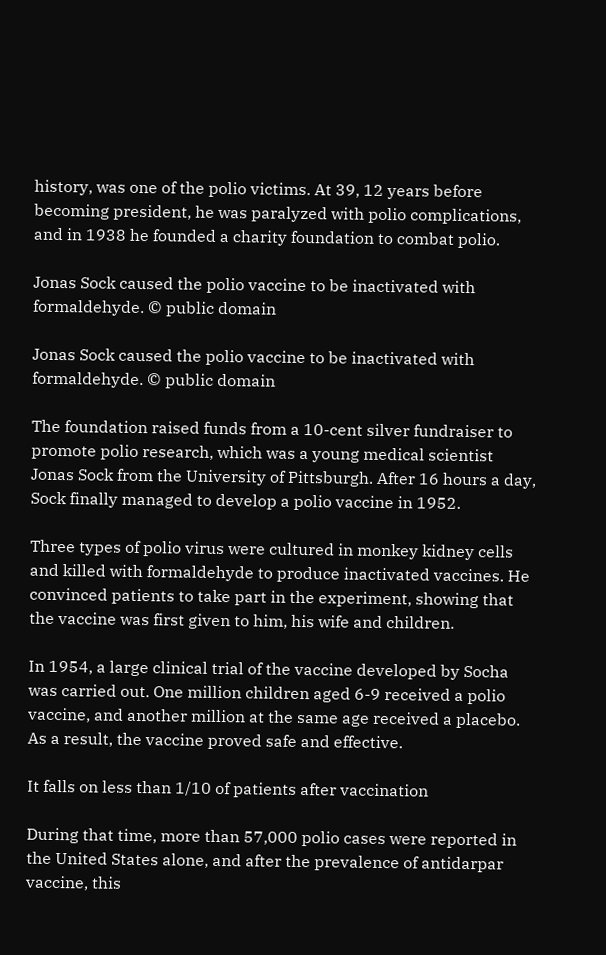history, was one of the polio victims. At 39, 12 years before becoming president, he was paralyzed with polio complications, and in 1938 he founded a charity foundation to combat polio.

Jonas Sock caused the polio vaccine to be inactivated with formaldehyde. © public domain

Jonas Sock caused the polio vaccine to be inactivated with formaldehyde. © public domain

The foundation raised funds from a 10-cent silver fundraiser to promote polio research, which was a young medical scientist Jonas Sock from the University of Pittsburgh. After 16 hours a day, Sock finally managed to develop a polio vaccine in 1952.

Three types of polio virus were cultured in monkey kidney cells and killed with formaldehyde to produce inactivated vaccines. He convinced patients to take part in the experiment, showing that the vaccine was first given to him, his wife and children.

In 1954, a large clinical trial of the vaccine developed by Socha was carried out. One million children aged 6-9 received a polio vaccine, and another million at the same age received a placebo. As a result, the vaccine proved safe and effective.

It falls on less than 1/10 of patients after vaccination

During that time, more than 57,000 polio cases were reported in the United States alone, and after the prevalence of antidarpar vaccine, this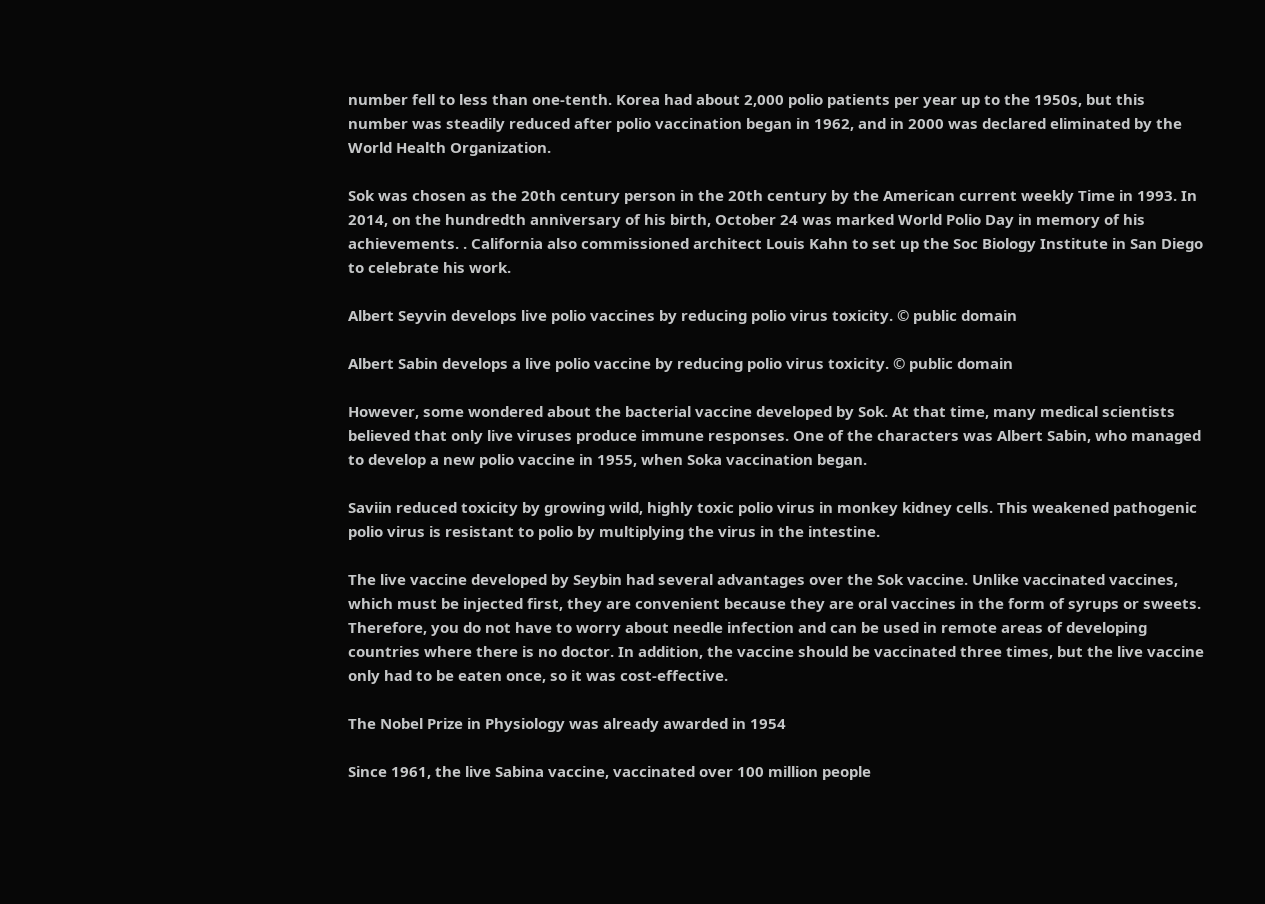number fell to less than one-tenth. Korea had about 2,000 polio patients per year up to the 1950s, but this number was steadily reduced after polio vaccination began in 1962, and in 2000 was declared eliminated by the World Health Organization.

Sok was chosen as the 20th century person in the 20th century by the American current weekly Time in 1993. In 2014, on the hundredth anniversary of his birth, October 24 was marked World Polio Day in memory of his achievements. . California also commissioned architect Louis Kahn to set up the Soc Biology Institute in San Diego to celebrate his work.

Albert Seyvin develops live polio vaccines by reducing polio virus toxicity. © public domain

Albert Sabin develops a live polio vaccine by reducing polio virus toxicity. © public domain

However, some wondered about the bacterial vaccine developed by Sok. At that time, many medical scientists believed that only live viruses produce immune responses. One of the characters was Albert Sabin, who managed to develop a new polio vaccine in 1955, when Soka vaccination began.

Saviin reduced toxicity by growing wild, highly toxic polio virus in monkey kidney cells. This weakened pathogenic polio virus is resistant to polio by multiplying the virus in the intestine.

The live vaccine developed by Seybin had several advantages over the Sok vaccine. Unlike vaccinated vaccines, which must be injected first, they are convenient because they are oral vaccines in the form of syrups or sweets. Therefore, you do not have to worry about needle infection and can be used in remote areas of developing countries where there is no doctor. In addition, the vaccine should be vaccinated three times, but the live vaccine only had to be eaten once, so it was cost-effective.

The Nobel Prize in Physiology was already awarded in 1954

Since 1961, the live Sabina vaccine, vaccinated over 100 million people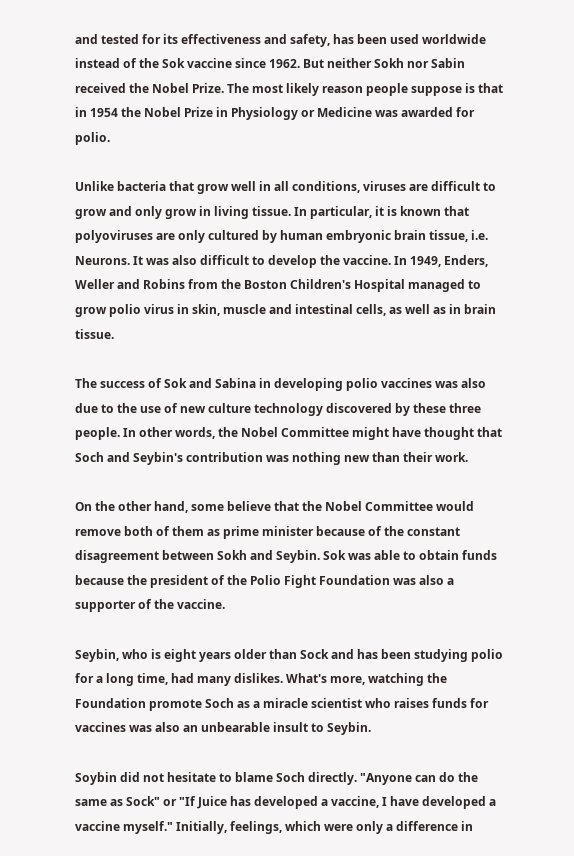and tested for its effectiveness and safety, has been used worldwide instead of the Sok vaccine since 1962. But neither Sokh nor Sabin received the Nobel Prize. The most likely reason people suppose is that in 1954 the Nobel Prize in Physiology or Medicine was awarded for polio.

Unlike bacteria that grow well in all conditions, viruses are difficult to grow and only grow in living tissue. In particular, it is known that polyoviruses are only cultured by human embryonic brain tissue, i.e. Neurons. It was also difficult to develop the vaccine. In 1949, Enders, Weller and Robins from the Boston Children's Hospital managed to grow polio virus in skin, muscle and intestinal cells, as well as in brain tissue.

The success of Sok and Sabina in developing polio vaccines was also due to the use of new culture technology discovered by these three people. In other words, the Nobel Committee might have thought that Soch and Seybin's contribution was nothing new than their work.

On the other hand, some believe that the Nobel Committee would remove both of them as prime minister because of the constant disagreement between Sokh and Seybin. Sok was able to obtain funds because the president of the Polio Fight Foundation was also a supporter of the vaccine.

Seybin, who is eight years older than Sock and has been studying polio for a long time, had many dislikes. What's more, watching the Foundation promote Soch as a miracle scientist who raises funds for vaccines was also an unbearable insult to Seybin.

Soybin did not hesitate to blame Soch directly. "Anyone can do the same as Sock" or "If Juice has developed a vaccine, I have developed a vaccine myself." Initially, feelings, which were only a difference in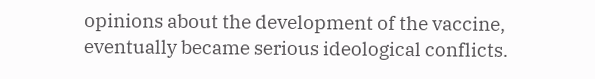opinions about the development of the vaccine, eventually became serious ideological conflicts.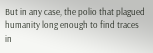But in any case, the polio that plagued humanity long enough to find traces in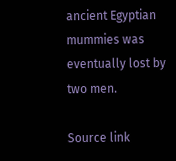ancient Egyptian mummies was eventually lost by two men.

Source link